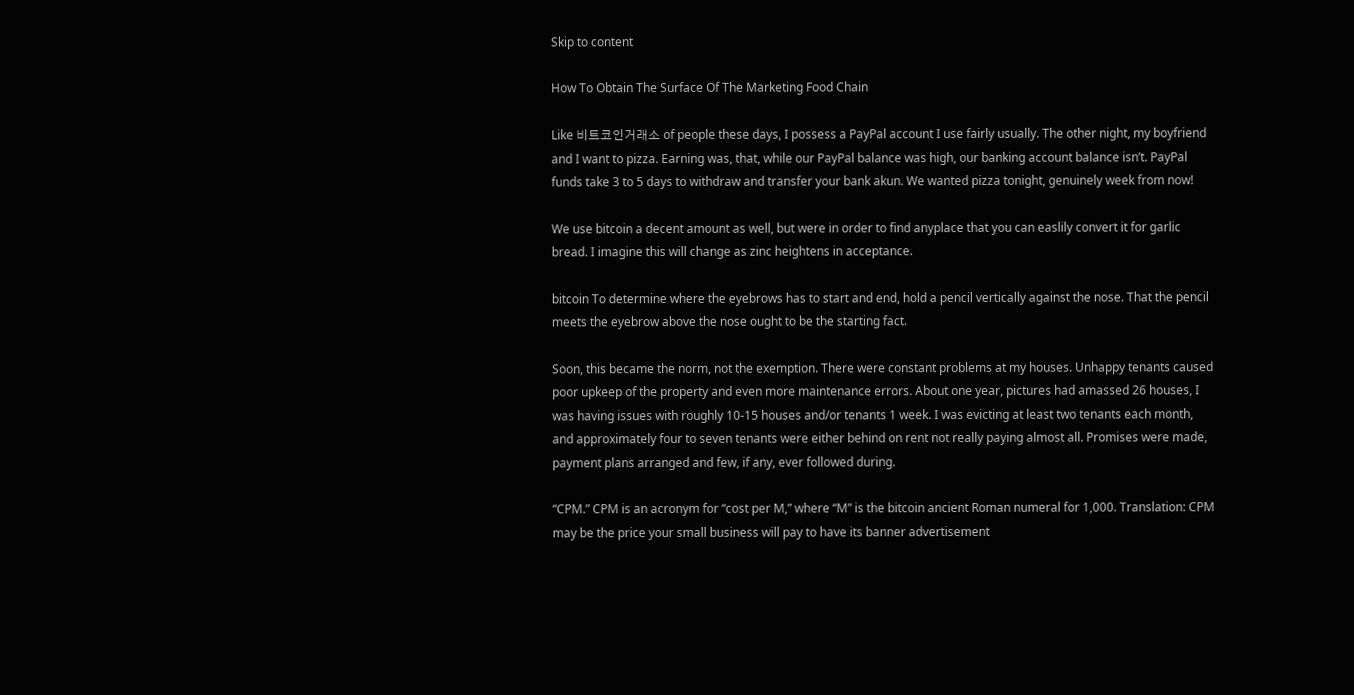Skip to content

How To Obtain The Surface Of The Marketing Food Chain

Like 비트코인거래소 of people these days, I possess a PayPal account I use fairly usually. The other night, my boyfriend and I want to pizza. Earning was, that, while our PayPal balance was high, our banking account balance isn’t. PayPal funds take 3 to 5 days to withdraw and transfer your bank akun. We wanted pizza tonight, genuinely week from now!

We use bitcoin a decent amount as well, but were in order to find anyplace that you can easlily convert it for garlic bread. I imagine this will change as zinc heightens in acceptance.

bitcoin To determine where the eyebrows has to start and end, hold a pencil vertically against the nose. That the pencil meets the eyebrow above the nose ought to be the starting fact.

Soon, this became the norm, not the exemption. There were constant problems at my houses. Unhappy tenants caused poor upkeep of the property and even more maintenance errors. About one year, pictures had amassed 26 houses, I was having issues with roughly 10-15 houses and/or tenants 1 week. I was evicting at least two tenants each month, and approximately four to seven tenants were either behind on rent not really paying almost all. Promises were made, payment plans arranged and few, if any, ever followed during.

“CPM.” CPM is an acronym for “cost per M,” where “M” is the bitcoin ancient Roman numeral for 1,000. Translation: CPM may be the price your small business will pay to have its banner advertisement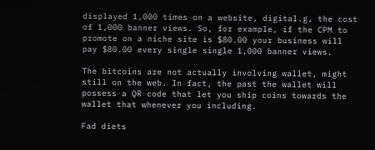displayed 1,000 times on a website, digital.g, the cost of 1,000 banner views. So, for example, if the CPM to promote on a niche site is $80.00 your business will pay $80.00 every single single 1,000 banner views.

The bitcoins are not actually involving wallet, might still on the web. In fact, the past the wallet will possess a QR code that let you ship coins towards the wallet that whenever you including.

Fad diets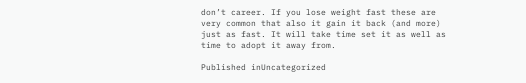don’t career. If you lose weight fast these are very common that also it gain it back (and more) just as fast. It will take time set it as well as time to adopt it away from.

Published inUncategorized